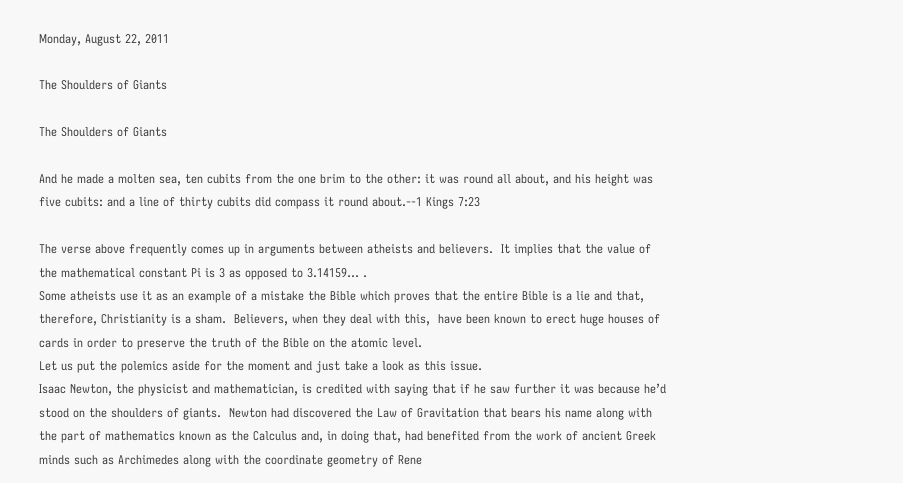Monday, August 22, 2011

The Shoulders of Giants

The Shoulders of Giants

And he made a molten sea, ten cubits from the one brim to the other: it was round all about, and his height was five cubits: and a line of thirty cubits did compass it round about.--1 Kings 7:23

The verse above frequently comes up in arguments between atheists and believers.  It implies that the value of the mathematical constant Pi is 3 as opposed to 3.14159... .
Some atheists use it as an example of a mistake the Bible which proves that the entire Bible is a lie and that, therefore, Christianity is a sham.  Believers, when they deal with this,  have been known to erect huge houses of cards in order to preserve the truth of the Bible on the atomic level.
Let us put the polemics aside for the moment and just take a look as this issue.
Isaac Newton, the physicist and mathematician, is credited with saying that if he saw further it was because he’d stood on the shoulders of giants.  Newton had discovered the Law of Gravitation that bears his name along with the part of mathematics known as the Calculus and, in doing that, had benefited from the work of ancient Greek minds such as Archimedes along with the coordinate geometry of Rene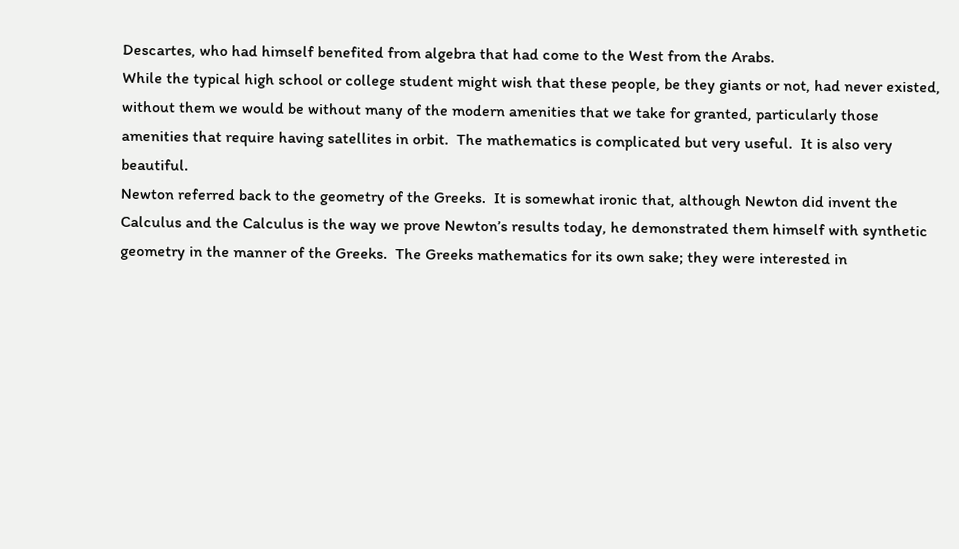Descartes, who had himself benefited from algebra that had come to the West from the Arabs.
While the typical high school or college student might wish that these people, be they giants or not, had never existed, without them we would be without many of the modern amenities that we take for granted, particularly those amenities that require having satellites in orbit.  The mathematics is complicated but very useful.  It is also very beautiful.
Newton referred back to the geometry of the Greeks.  It is somewhat ironic that, although Newton did invent the Calculus and the Calculus is the way we prove Newton’s results today, he demonstrated them himself with synthetic geometry in the manner of the Greeks.  The Greeks mathematics for its own sake; they were interested in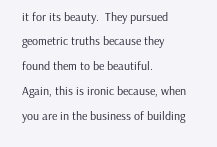it for its beauty.  They pursued geometric truths because they found them to be beautiful.
Again, this is ironic because, when you are in the business of building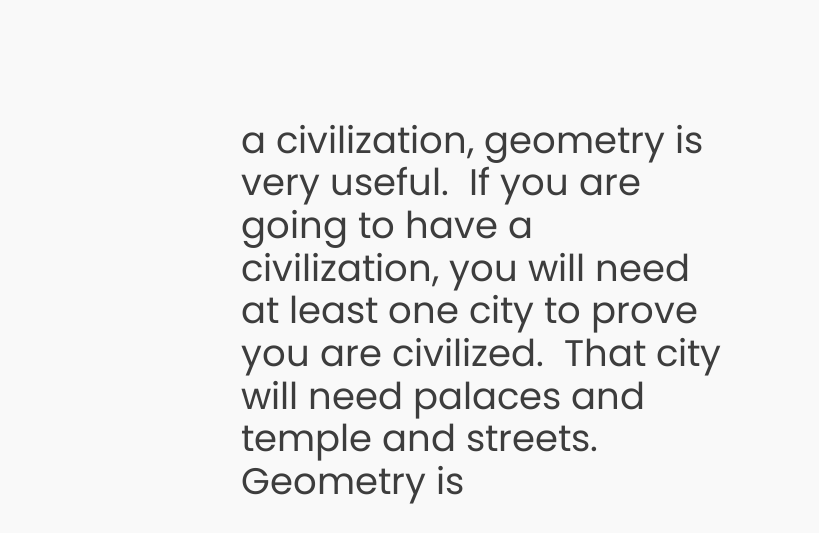a civilization, geometry is very useful.  If you are going to have a civilization, you will need at least one city to prove you are civilized.  That city will need palaces and temple and streets.  Geometry is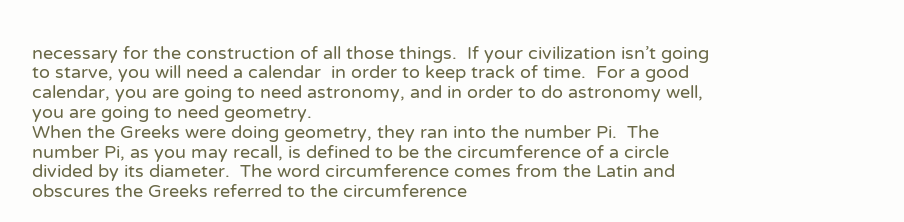necessary for the construction of all those things.  If your civilization isn’t going to starve, you will need a calendar  in order to keep track of time.  For a good calendar, you are going to need astronomy, and in order to do astronomy well, you are going to need geometry.
When the Greeks were doing geometry, they ran into the number Pi.  The number Pi, as you may recall, is defined to be the circumference of a circle divided by its diameter.  The word circumference comes from the Latin and obscures the Greeks referred to the circumference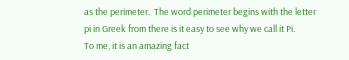as the perimeter.  The word perimeter begins with the letter pi in Greek from there is it easy to see why we call it Pi.
To me, it is an amazing fact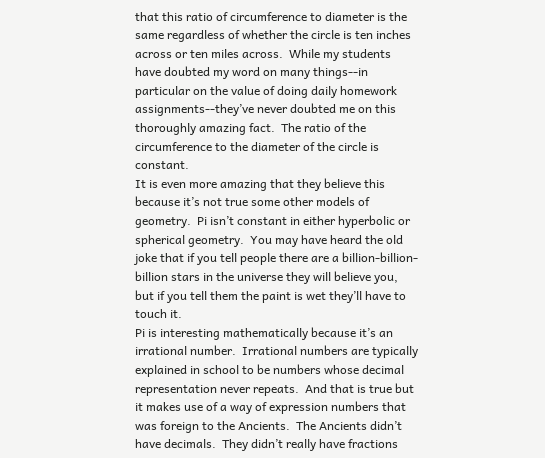that this ratio of circumference to diameter is the same regardless of whether the circle is ten inches across or ten miles across.  While my students have doubted my word on many things--in particular on the value of doing daily homework assignments--they’ve never doubted me on this thoroughly amazing fact.  The ratio of the circumference to the diameter of the circle is constant.
It is even more amazing that they believe this because it’s not true some other models of geometry.  Pi isn’t constant in either hyperbolic or spherical geometry.  You may have heard the old joke that if you tell people there are a billion-billion-billion stars in the universe they will believe you, but if you tell them the paint is wet they’ll have to touch it.
Pi is interesting mathematically because it’s an irrational number.  Irrational numbers are typically explained in school to be numbers whose decimal representation never repeats.  And that is true but it makes use of a way of expression numbers that was foreign to the Ancients.  The Ancients didn’t have decimals.  They didn’t really have fractions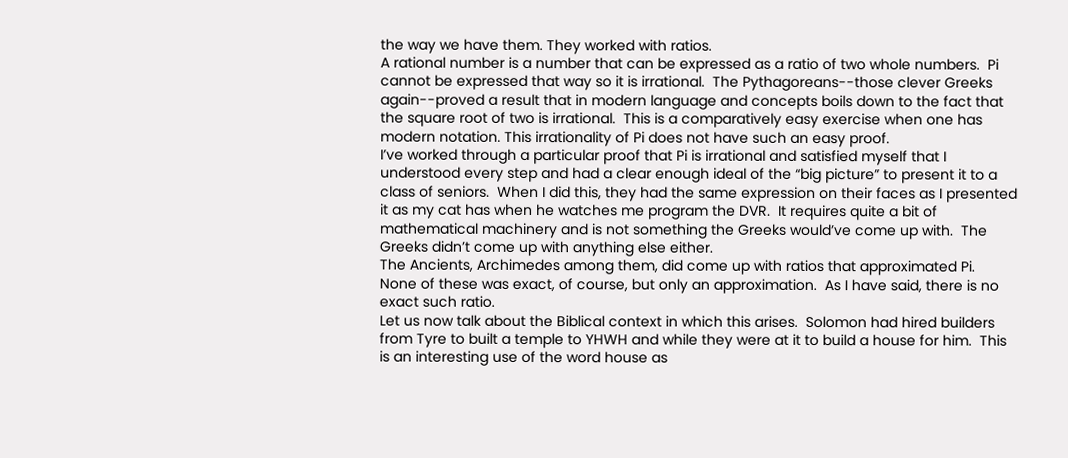the way we have them. They worked with ratios.
A rational number is a number that can be expressed as a ratio of two whole numbers.  Pi cannot be expressed that way so it is irrational.  The Pythagoreans--those clever Greeks again--proved a result that in modern language and concepts boils down to the fact that the square root of two is irrational.  This is a comparatively easy exercise when one has modern notation. This irrationality of Pi does not have such an easy proof.
I’ve worked through a particular proof that Pi is irrational and satisfied myself that I understood every step and had a clear enough ideal of the “big picture” to present it to a class of seniors.  When I did this, they had the same expression on their faces as I presented it as my cat has when he watches me program the DVR.  It requires quite a bit of mathematical machinery and is not something the Greeks would’ve come up with.  The Greeks didn’t come up with anything else either.
The Ancients, Archimedes among them, did come up with ratios that approximated Pi.  None of these was exact, of course, but only an approximation.  As I have said, there is no exact such ratio.
Let us now talk about the Biblical context in which this arises.  Solomon had hired builders from Tyre to built a temple to YHWH and while they were at it to build a house for him.  This is an interesting use of the word house as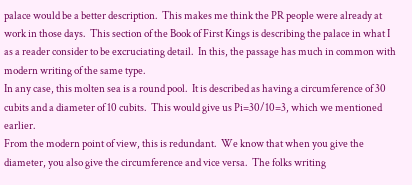palace would be a better description.  This makes me think the PR people were already at work in those days.  This section of the Book of First Kings is describing the palace in what I as a reader consider to be excruciating detail.  In this, the passage has much in common with modern writing of the same type.
In any case, this molten sea is a round pool.  It is described as having a circumference of 30 cubits and a diameter of 10 cubits.  This would give us Pi=30/10=3, which we mentioned earlier.
From the modern point of view, this is redundant.  We know that when you give the diameter, you also give the circumference and vice versa.  The folks writing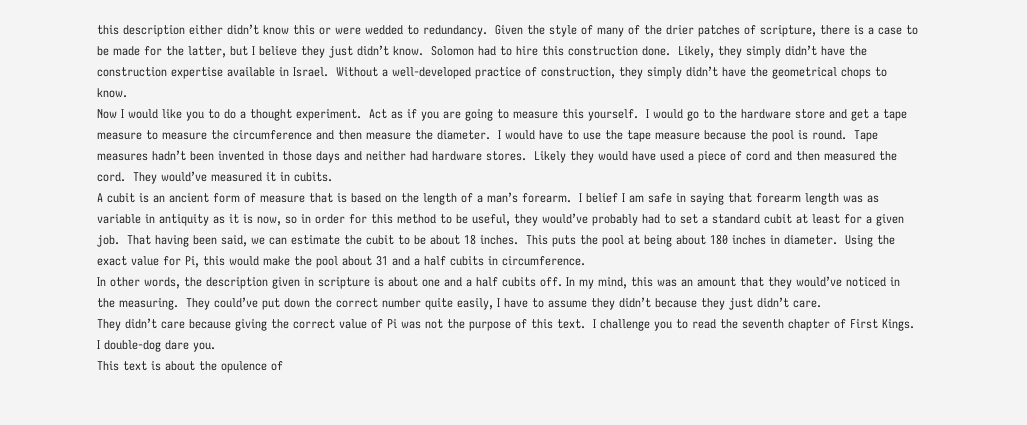this description either didn’t know this or were wedded to redundancy.  Given the style of many of the drier patches of scripture, there is a case to be made for the latter, but I believe they just didn’t know.  Solomon had to hire this construction done.  Likely, they simply didn’t have the construction expertise available in Israel.  Without a well-developed practice of construction, they simply didn’t have the geometrical chops to know.
Now I would like you to do a thought experiment.  Act as if you are going to measure this yourself.  I would go to the hardware store and get a tape measure to measure the circumference and then measure the diameter.  I would have to use the tape measure because the pool is round.  Tape measures hadn’t been invented in those days and neither had hardware stores.  Likely they would have used a piece of cord and then measured the cord.  They would’ve measured it in cubits.
A cubit is an ancient form of measure that is based on the length of a man’s forearm.  I belief I am safe in saying that forearm length was as variable in antiquity as it is now, so in order for this method to be useful, they would’ve probably had to set a standard cubit at least for a given job.  That having been said, we can estimate the cubit to be about 18 inches.  This puts the pool at being about 180 inches in diameter.  Using the exact value for Pi, this would make the pool about 31 and a half cubits in circumference.
In other words, the description given in scripture is about one and a half cubits off. In my mind, this was an amount that they would’ve noticed in the measuring.  They could’ve put down the correct number quite easily, I have to assume they didn’t because they just didn’t care.
They didn’t care because giving the correct value of Pi was not the purpose of this text.  I challenge you to read the seventh chapter of First Kings.  I double-dog dare you.
This text is about the opulence of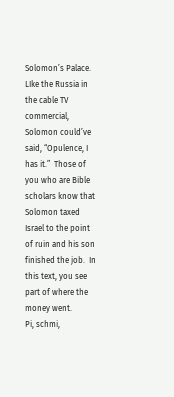Solomon’s Palace.  LIke the Russia in the cable TV commercial, Solomon could’ve said, “Opulence, I has it.”  Those of you who are Bible scholars know that Solomon taxed Israel to the point of ruin and his son finished the job.  In this text, you see part of where the money went.
Pi, schmi,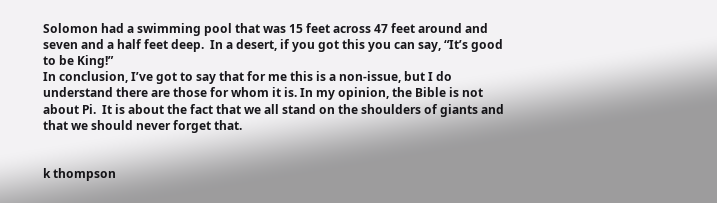Solomon had a swimming pool that was 15 feet across 47 feet around and seven and a half feet deep.  In a desert, if you got this you can say, “It’s good to be King!”
In conclusion, I’ve got to say that for me this is a non-issue, but I do understand there are those for whom it is. In my opinion, the Bible is not about Pi.  It is about the fact that we all stand on the shoulders of giants and that we should never forget that.


k thompson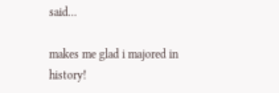said...

makes me glad i majored in history!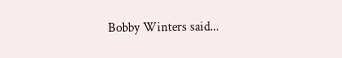Bobby Winters said...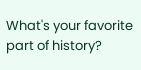What's your favorite part of history?